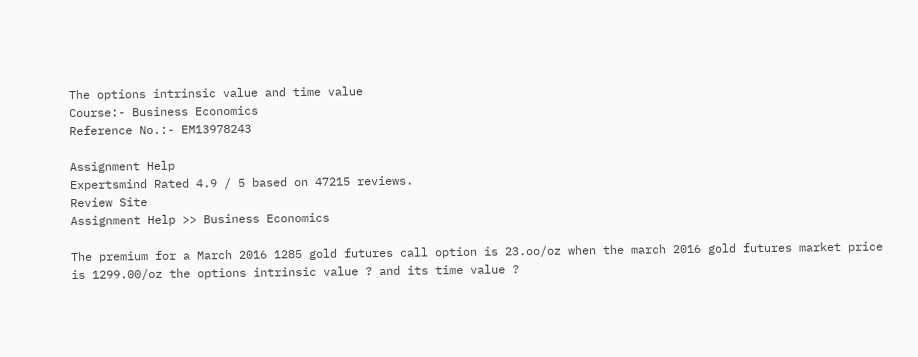The options intrinsic value and time value
Course:- Business Economics
Reference No.:- EM13978243

Assignment Help
Expertsmind Rated 4.9 / 5 based on 47215 reviews.
Review Site
Assignment Help >> Business Economics

The premium for a March 2016 1285 gold futures call option is 23.oo/oz when the march 2016 gold futures market price is 1299.00/oz the options intrinsic value ? and its time value ?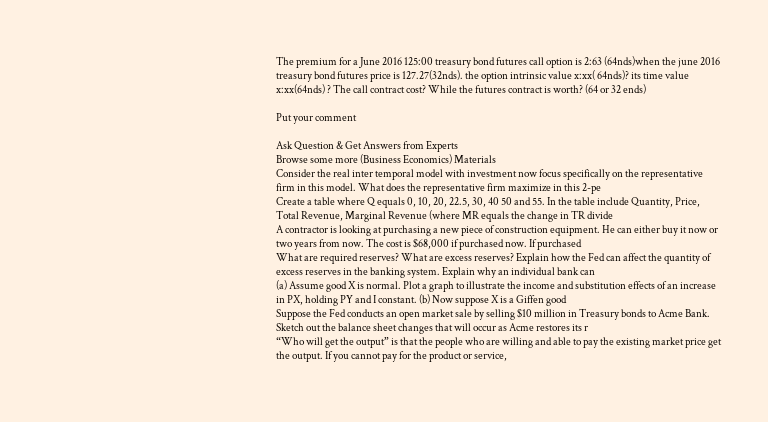The premium for a June 2016 125:00 treasury bond futures call option is 2:63 (64nds)when the june 2016 treasury bond futures price is 127.27(32nds). the option intrinsic value x:xx( 64nds)? its time value x:xx(64nds) ? The call contract cost? While the futures contract is worth? (64 or 32 ends)

Put your comment

Ask Question & Get Answers from Experts
Browse some more (Business Economics) Materials
Consider the real inter temporal model with investment now focus specifically on the representative firm in this model. What does the representative firm maximize in this 2-pe
Create a table where Q equals 0, 10, 20, 22.5, 30, 40 50 and 55. In the table include Quantity, Price, Total Revenue, Marginal Revenue (where MR equals the change in TR divide
A contractor is looking at purchasing a new piece of construction equipment. He can either buy it now or two years from now. The cost is $68,000 if purchased now. If purchased
What are required reserves? What are excess reserves? Explain how the Fed can affect the quantity of excess reserves in the banking system. Explain why an individual bank can
(a) Assume good X is normal. Plot a graph to illustrate the income and substitution effects of an increase in PX, holding PY and I constant. (b) Now suppose X is a Giffen good
Suppose the Fed conducts an open market sale by selling $10 million in Treasury bonds to Acme Bank. Sketch out the balance sheet changes that will occur as Acme restores its r
“Who will get the output” is that the people who are willing and able to pay the existing market price get the output. If you cannot pay for the product or service,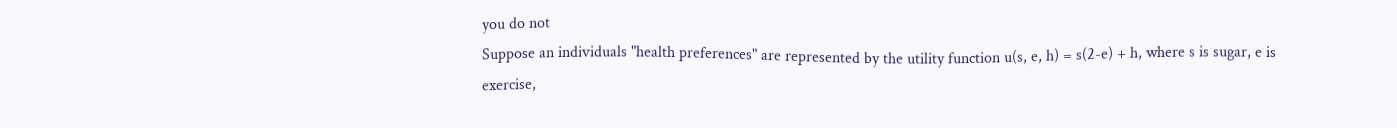you do not
Suppose an individuals "health preferences" are represented by the utility function u(s, e, h) = s(2-e) + h, where s is sugar, e is exercise,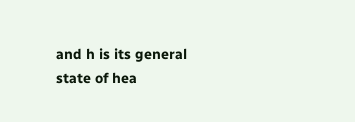and h is its general state of hea